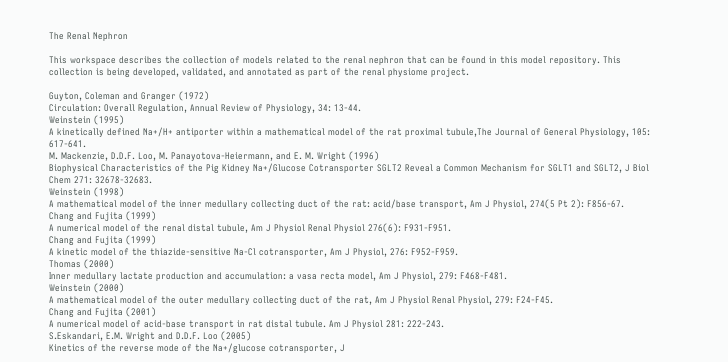The Renal Nephron

This workspace describes the collection of models related to the renal nephron that can be found in this model repository. This collection is being developed, validated, and annotated as part of the renal physiome project.

Guyton, Coleman and Granger (1972)
Circulation: Overall Regulation, Annual Review of Physiology, 34: 13-44.
Weinstein (1995)
A kinetically defined Na+/H+ antiporter within a mathematical model of the rat proximal tubule,The Journal of General Physiology, 105: 617-641.
M. Mackenzie, D.D.F. Loo, M. Panayotova-Heiermann, and E. M. Wright (1996)
Biophysical Characteristics of the Pig Kidney Na+/Glucose Cotransporter SGLT2 Reveal a Common Mechanism for SGLT1 and SGLT2, J Biol Chem 271: 32678-32683.
Weinstein (1998)
A mathematical model of the inner medullary collecting duct of the rat: acid/base transport, Am J Physiol, 274(5 Pt 2): F856-67.
Chang and Fujita (1999)
A numerical model of the renal distal tubule, Am J Physiol Renal Physiol 276(6): F931-F951.
Chang and Fujita (1999)
A kinetic model of the thiazide-sensitive Na-Cl cotransporter, Am J Physiol, 276: F952-F959.
Thomas (2000)
Inner medullary lactate production and accumulation: a vasa recta model, Am J Physiol, 279: F468-F481.
Weinstein (2000)
A mathematical model of the outer medullary collecting duct of the rat, Am J Physiol Renal Physiol, 279: F24-F45.
Chang and Fujita (2001)
A numerical model of acid-base transport in rat distal tubule. Am J Physiol 281: 222-243.
S.Eskandari, E.M. Wright and D.D.F. Loo (2005)
Kinetics of the reverse mode of the Na+/glucose cotransporter, J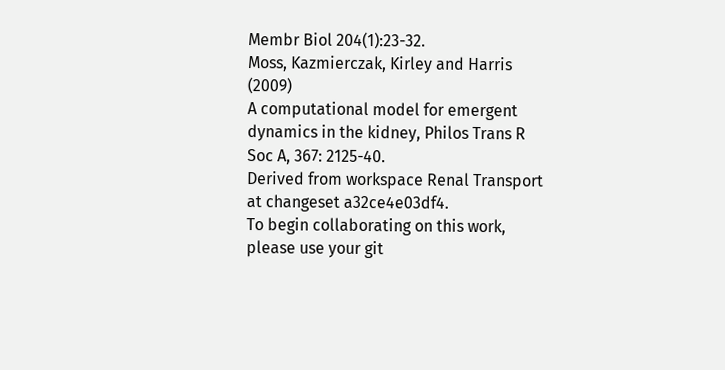Membr Biol 204(1):23-32.
Moss, Kazmierczak, Kirley and Harris (2009)
A computational model for emergent dynamics in the kidney, Philos Trans R Soc A, 367: 2125-40.
Derived from workspace Renal Transport at changeset a32ce4e03df4.
To begin collaborating on this work, please use your git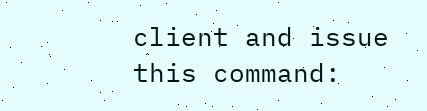client and issue this command: